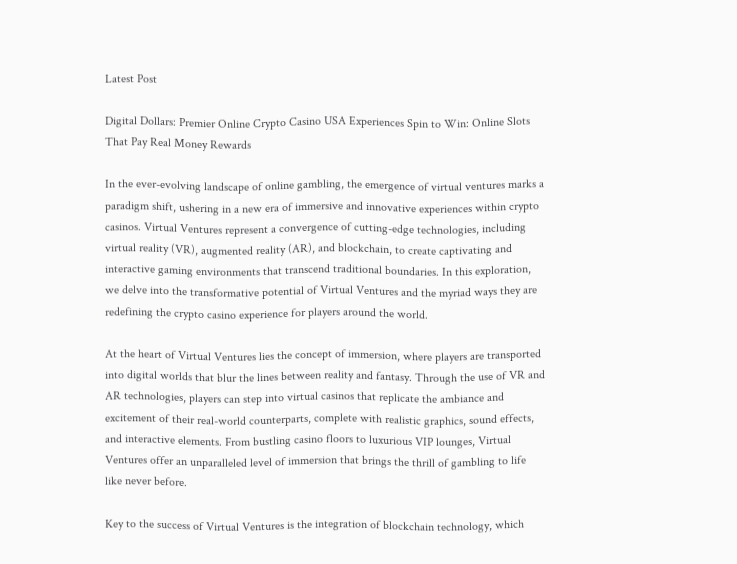Latest Post

Digital Dollars: Premier Online Crypto Casino USA Experiences Spin to Win: Online Slots That Pay Real Money Rewards

In the ever-evolving landscape of online gambling, the emergence of virtual ventures marks a paradigm shift, ushering in a new era of immersive and innovative experiences within crypto casinos. Virtual Ventures represent a convergence of cutting-edge technologies, including virtual reality (VR), augmented reality (AR), and blockchain, to create captivating and interactive gaming environments that transcend traditional boundaries. In this exploration, we delve into the transformative potential of Virtual Ventures and the myriad ways they are redefining the crypto casino experience for players around the world.

At the heart of Virtual Ventures lies the concept of immersion, where players are transported into digital worlds that blur the lines between reality and fantasy. Through the use of VR and AR technologies, players can step into virtual casinos that replicate the ambiance and excitement of their real-world counterparts, complete with realistic graphics, sound effects, and interactive elements. From bustling casino floors to luxurious VIP lounges, Virtual Ventures offer an unparalleled level of immersion that brings the thrill of gambling to life like never before.

Key to the success of Virtual Ventures is the integration of blockchain technology, which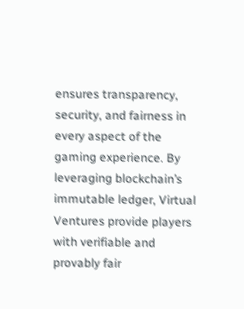ensures transparency, security, and fairness in every aspect of the gaming experience. By leveraging blockchain’s immutable ledger, Virtual Ventures provide players with verifiable and provably fair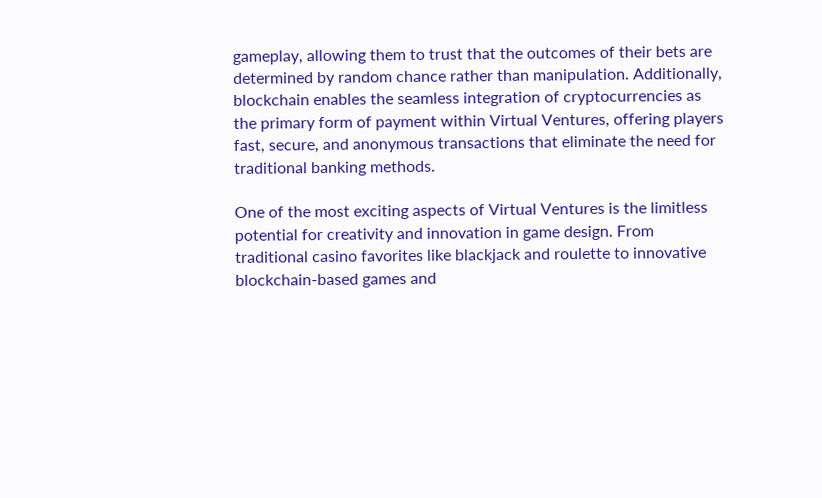gameplay, allowing them to trust that the outcomes of their bets are determined by random chance rather than manipulation. Additionally, blockchain enables the seamless integration of cryptocurrencies as the primary form of payment within Virtual Ventures, offering players fast, secure, and anonymous transactions that eliminate the need for traditional banking methods.

One of the most exciting aspects of Virtual Ventures is the limitless potential for creativity and innovation in game design. From traditional casino favorites like blackjack and roulette to innovative blockchain-based games and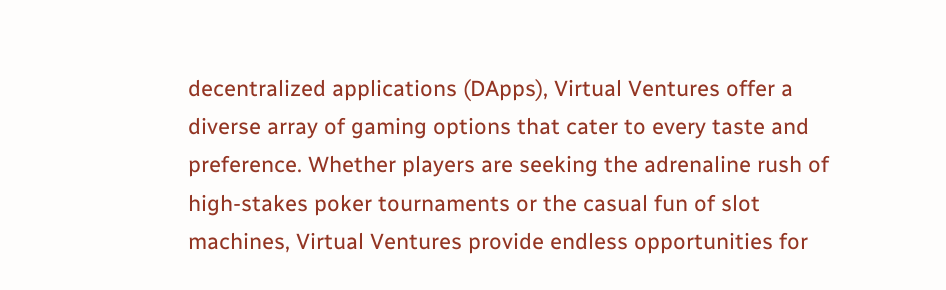decentralized applications (DApps), Virtual Ventures offer a diverse array of gaming options that cater to every taste and preference. Whether players are seeking the adrenaline rush of high-stakes poker tournaments or the casual fun of slot machines, Virtual Ventures provide endless opportunities for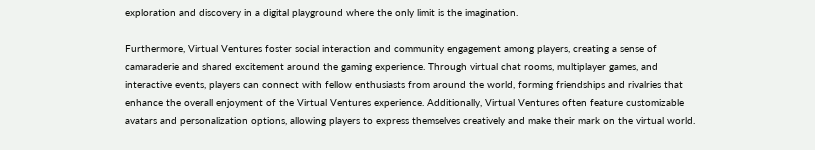exploration and discovery in a digital playground where the only limit is the imagination.

Furthermore, Virtual Ventures foster social interaction and community engagement among players, creating a sense of camaraderie and shared excitement around the gaming experience. Through virtual chat rooms, multiplayer games, and interactive events, players can connect with fellow enthusiasts from around the world, forming friendships and rivalries that enhance the overall enjoyment of the Virtual Ventures experience. Additionally, Virtual Ventures often feature customizable avatars and personalization options, allowing players to express themselves creatively and make their mark on the virtual world.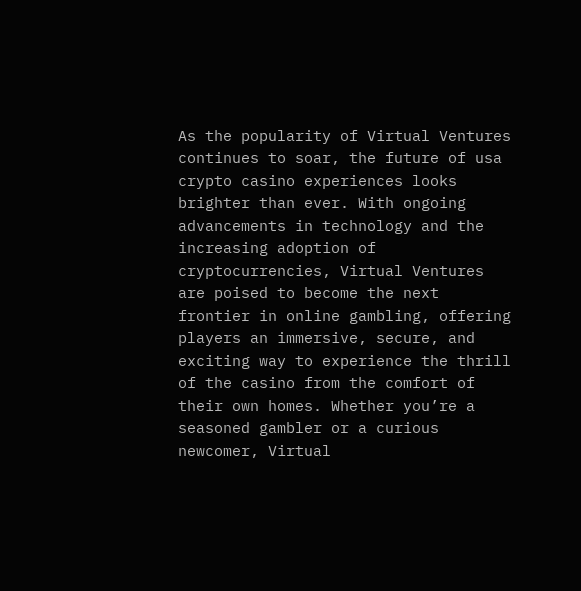As the popularity of Virtual Ventures continues to soar, the future of usa crypto casino experiences looks brighter than ever. With ongoing advancements in technology and the increasing adoption of cryptocurrencies, Virtual Ventures are poised to become the next frontier in online gambling, offering players an immersive, secure, and exciting way to experience the thrill of the casino from the comfort of their own homes. Whether you’re a seasoned gambler or a curious newcomer, Virtual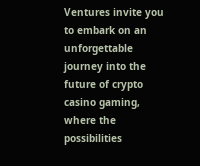Ventures invite you to embark on an unforgettable journey into the future of crypto casino gaming, where the possibilities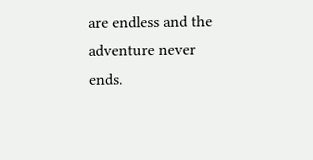are endless and the adventure never ends.